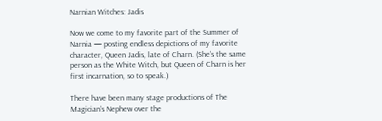Narnian Witches: Jadis

Now we come to my favorite part of the Summer of Narnia — posting endless depictions of my favorite character, Queen Jadis, late of Charn. (She’s the same person as the White Witch, but Queen of Charn is her first incarnation, so to speak.)

There have been many stage productions of The Magician’s Nephew over the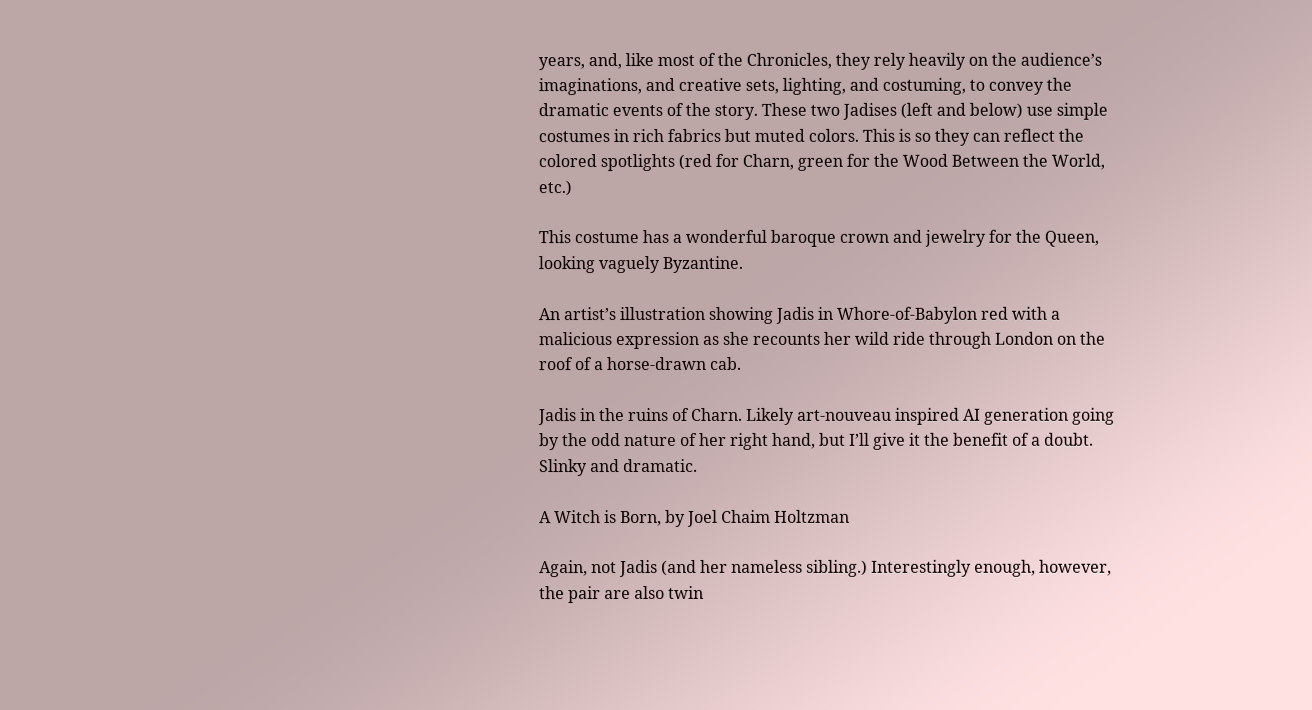years, and, like most of the Chronicles, they rely heavily on the audience’s imaginations, and creative sets, lighting, and costuming, to convey the dramatic events of the story. These two Jadises (left and below) use simple costumes in rich fabrics but muted colors. This is so they can reflect the colored spotlights (red for Charn, green for the Wood Between the World, etc.)

This costume has a wonderful baroque crown and jewelry for the Queen, looking vaguely Byzantine.

An artist’s illustration showing Jadis in Whore-of-Babylon red with a malicious expression as she recounts her wild ride through London on the roof of a horse-drawn cab.

Jadis in the ruins of Charn. Likely art-nouveau inspired AI generation going by the odd nature of her right hand, but I’ll give it the benefit of a doubt. Slinky and dramatic.

A Witch is Born, by Joel Chaim Holtzman

Again, not Jadis (and her nameless sibling.) Interestingly enough, however, the pair are also twin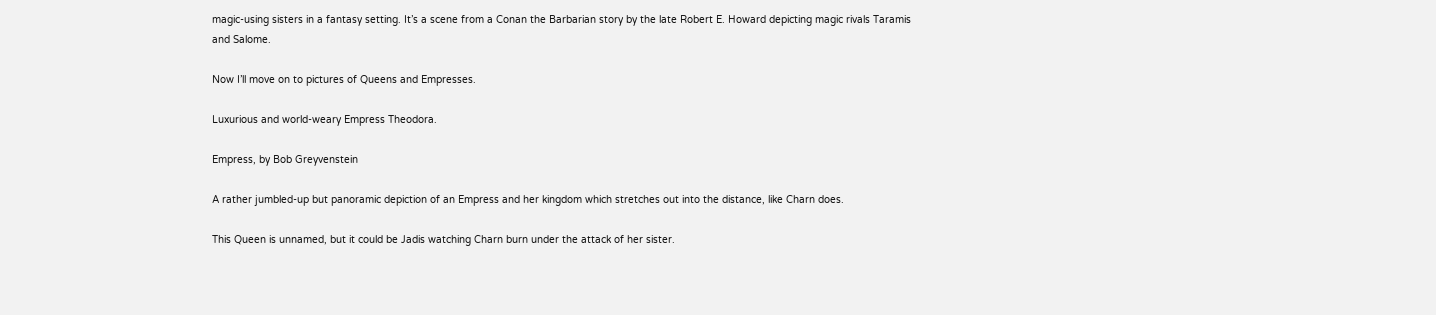magic-using sisters in a fantasy setting. It’s a scene from a Conan the Barbarian story by the late Robert E. Howard depicting magic rivals Taramis and Salome.

Now I’ll move on to pictures of Queens and Empresses.

Luxurious and world-weary Empress Theodora.

Empress, by Bob Greyvenstein

A rather jumbled-up but panoramic depiction of an Empress and her kingdom which stretches out into the distance, like Charn does.

This Queen is unnamed, but it could be Jadis watching Charn burn under the attack of her sister.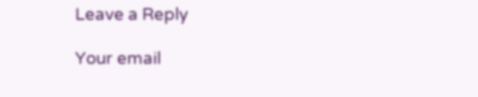Leave a Reply

Your email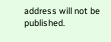address will not be published.